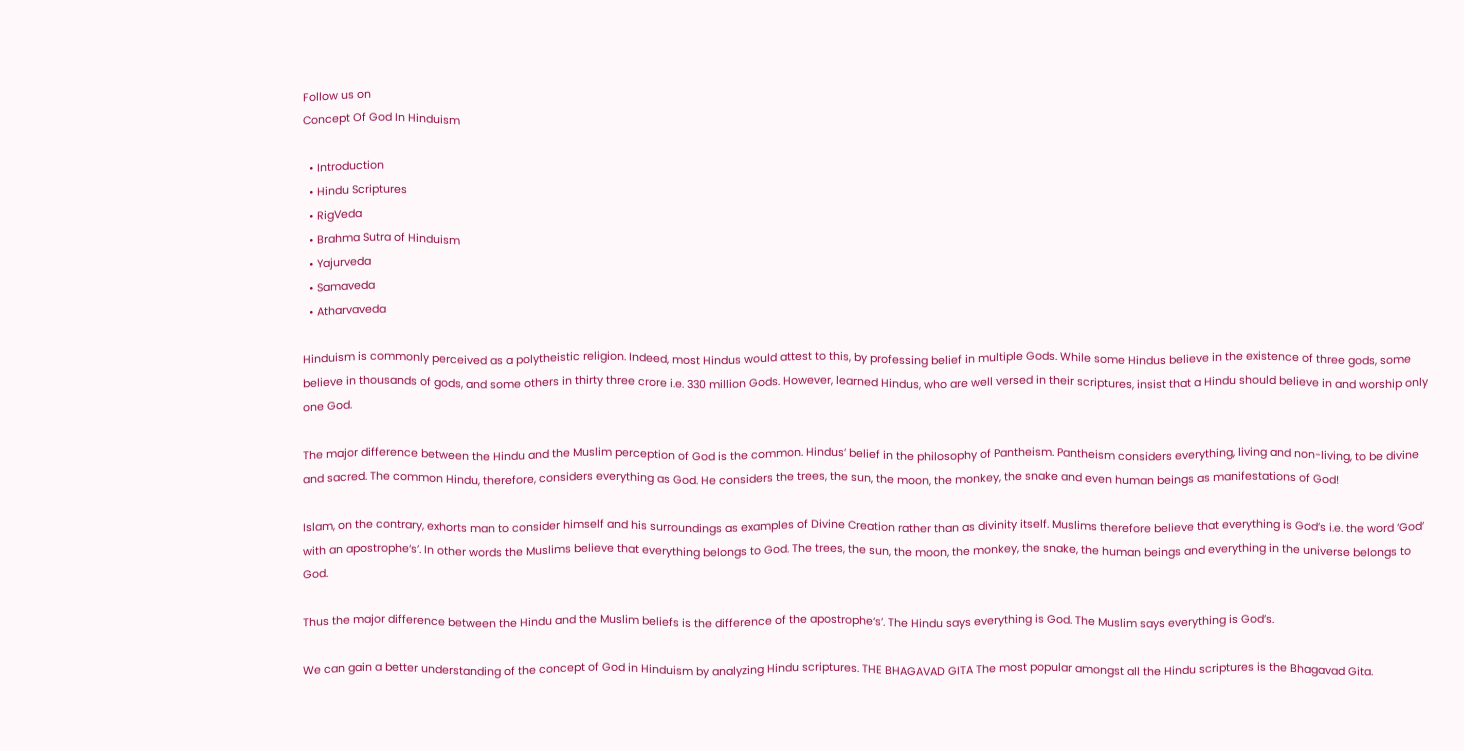Follow us on
Concept Of God In Hinduism

  • Introduction
  • Hindu Scriptures
  • RigVeda
  • Brahma Sutra of Hinduism
  • Yajurveda
  • Samaveda
  • Atharvaveda

Hinduism is commonly perceived as a polytheistic religion. Indeed, most Hindus would attest to this, by professing belief in multiple Gods. While some Hindus believe in the existence of three gods, some believe in thousands of gods, and some others in thirty three crore i.e. 330 million Gods. However, learned Hindus, who are well versed in their scriptures, insist that a Hindu should believe in and worship only one God.

The major difference between the Hindu and the Muslim perception of God is the common. Hindus’ belief in the philosophy of Pantheism. Pantheism considers everything, living and non-living, to be divine and sacred. The common Hindu, therefore, considers everything as God. He considers the trees, the sun, the moon, the monkey, the snake and even human beings as manifestations of God!

Islam, on the contrary, exhorts man to consider himself and his surroundings as examples of Divine Creation rather than as divinity itself. Muslims therefore believe that everything is God’s i.e. the word ‘God’ with an apostrophe‘s’. In other words the Muslims believe that everything belongs to God. The trees, the sun, the moon, the monkey, the snake, the human beings and everything in the universe belongs to God.

Thus the major difference between the Hindu and the Muslim beliefs is the difference of the apostrophe‘s’. The Hindu says everything is God. The Muslim says everything is God’s.

We can gain a better understanding of the concept of God in Hinduism by analyzing Hindu scriptures. THE BHAGAVAD GITA The most popular amongst all the Hindu scriptures is the Bhagavad Gita.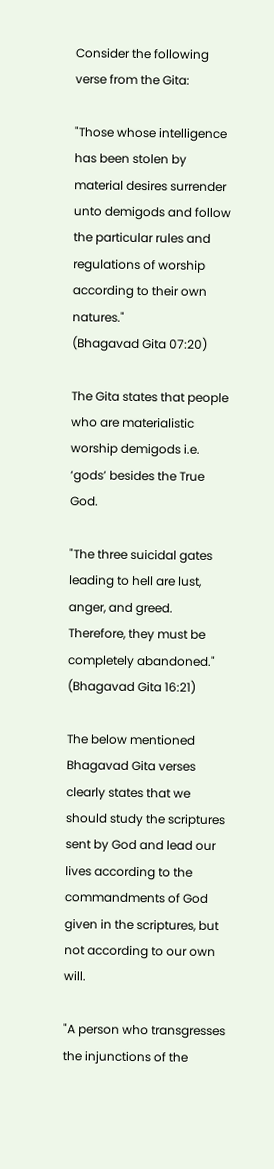Consider the following verse from the Gita:

"Those whose intelligence has been stolen by material desires surrender unto demigods and follow the particular rules and regulations of worship according to their own natures."
(Bhagavad Gita 07:20)

The Gita states that people who are materialistic worship demigods i.e. ‘gods’ besides the True God.

"The three suicidal gates leading to hell are lust, anger, and greed. Therefore, they must be completely abandoned."
(Bhagavad Gita 16:21)

The below mentioned Bhagavad Gita verses clearly states that we should study the scriptures sent by God and lead our lives according to the commandments of God given in the scriptures, but not according to our own will.

"A person who transgresses the injunctions of the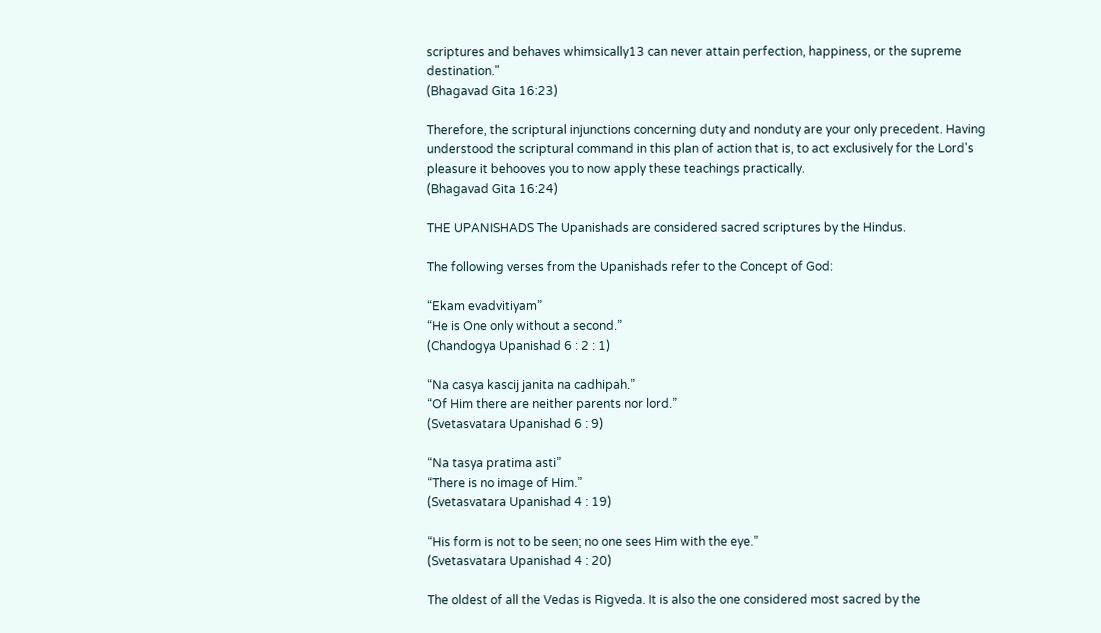scriptures and behaves whimsically13 can never attain perfection, happiness, or the supreme destination."
(Bhagavad Gita 16:23)

Therefore, the scriptural injunctions concerning duty and nonduty are your only precedent. Having understood the scriptural command in this plan of action that is, to act exclusively for the Lord's pleasure it behooves you to now apply these teachings practically.
(Bhagavad Gita 16:24)

THE UPANISHADS The Upanishads are considered sacred scriptures by the Hindus.

The following verses from the Upanishads refer to the Concept of God:

“Ekam evadvitiyam”
“He is One only without a second.”
(Chandogya Upanishad 6 : 2 : 1)

“Na casya kascij janita na cadhipah.”
“Of Him there are neither parents nor lord.”
(Svetasvatara Upanishad 6 : 9)

“Na tasya pratima asti”
“There is no image of Him.”
(Svetasvatara Upanishad 4 : 19)

“His form is not to be seen; no one sees Him with the eye.”
(Svetasvatara Upanishad 4 : 20)

The oldest of all the Vedas is Rigveda. It is also the one considered most sacred by the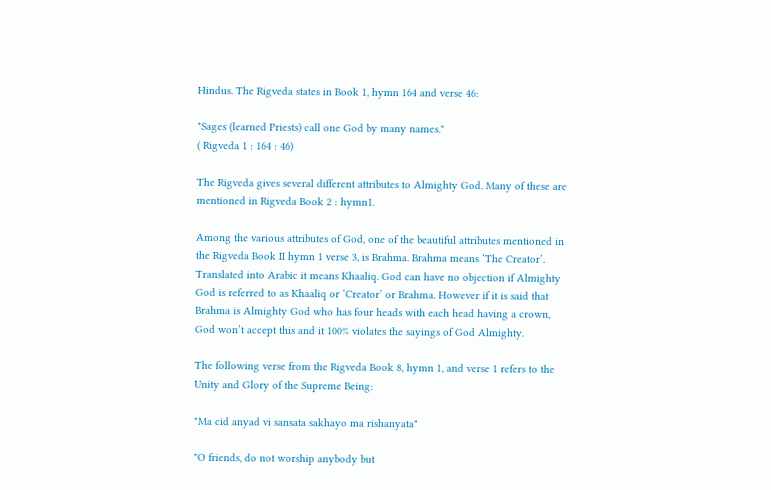Hindus. The Rigveda states in Book 1, hymn 164 and verse 46:

"Sages (learned Priests) call one God by many names."
( Rigveda 1 : 164 : 46)

The Rigveda gives several different attributes to Almighty God. Many of these are mentioned in Rigveda Book 2 : hymn1.

Among the various attributes of God, one of the beautiful attributes mentioned in the Rigveda Book II hymn 1 verse 3, is Brahma. Brahma means ‘The Creator’. Translated into Arabic it means Khaaliq. God can have no objection if Almighty God is referred to as Khaaliq or ‘Creator’ or Brahma. However if it is said that Brahma is Almighty God who has four heads with each head having a crown, God won’t accept this and it 100% violates the sayings of God Almighty.

The following verse from the Rigveda Book 8, hymn 1, and verse 1 refers to the Unity and Glory of the Supreme Being:

"Ma cid anyad vi sansata sakhayo ma rishanyata"

"O friends, do not worship anybody but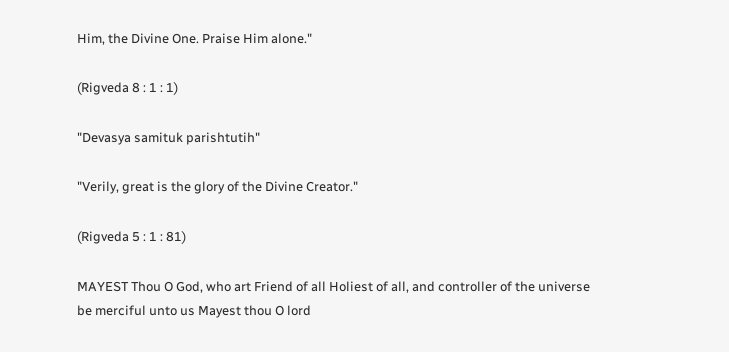Him, the Divine One. Praise Him alone."

(Rigveda 8 : 1 : 1)

"Devasya samituk parishtutih"

"Verily, great is the glory of the Divine Creator."

(Rigveda 5 : 1 : 81)

MAYEST Thou O God, who art Friend of all Holiest of all, and controller of the universe be merciful unto us Mayest thou O lord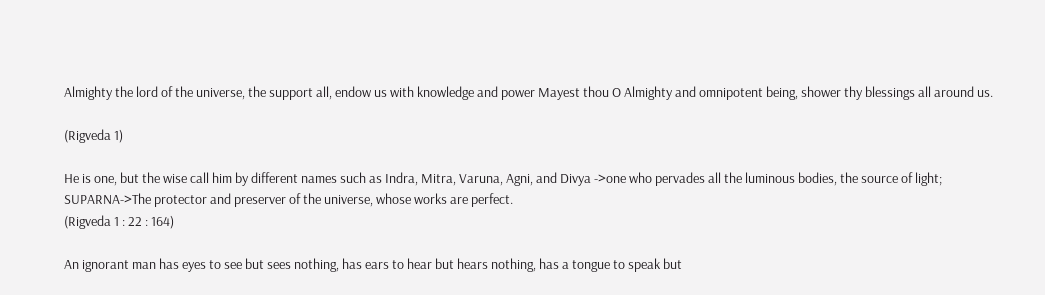Almighty the lord of the universe, the support all, endow us with knowledge and power Mayest thou O Almighty and omnipotent being, shower thy blessings all around us.

(Rigveda 1)

He is one, but the wise call him by different names such as Indra, Mitra, Varuna, Agni, and Divya ->one who pervades all the luminous bodies, the source of light; SUPARNA->The protector and preserver of the universe, whose works are perfect.
(Rigveda 1 : 22 : 164)

An ignorant man has eyes to see but sees nothing, has ears to hear but hears nothing, has a tongue to speak but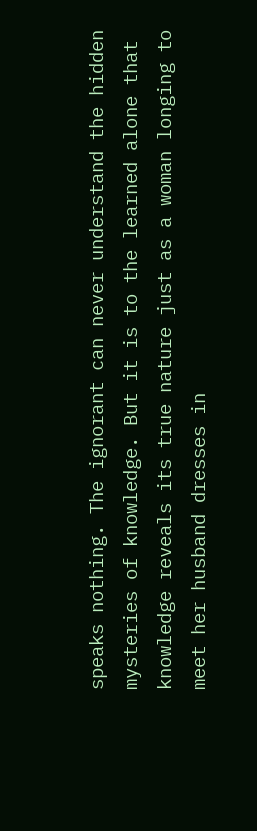speaks nothing. The ignorant can never understand the hidden mysteries of knowledge. But it is to the learned alone that knowledge reveals its true nature just as a woman longing to meet her husband dresses in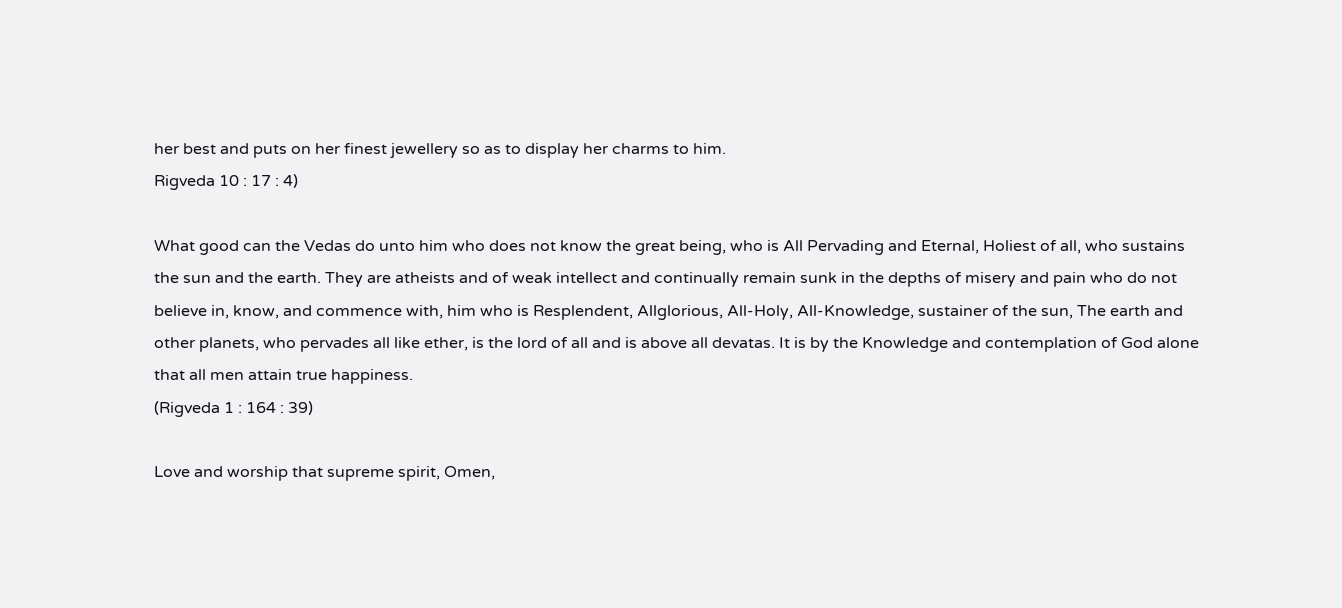her best and puts on her finest jewellery so as to display her charms to him.
Rigveda 10 : 17 : 4)

What good can the Vedas do unto him who does not know the great being, who is All Pervading and Eternal, Holiest of all, who sustains the sun and the earth. They are atheists and of weak intellect and continually remain sunk in the depths of misery and pain who do not believe in, know, and commence with, him who is Resplendent, Allglorious, All-Holy, All-Knowledge, sustainer of the sun, The earth and other planets, who pervades all like ether, is the lord of all and is above all devatas. It is by the Knowledge and contemplation of God alone that all men attain true happiness.
(Rigveda 1 : 164 : 39)

Love and worship that supreme spirit, Omen,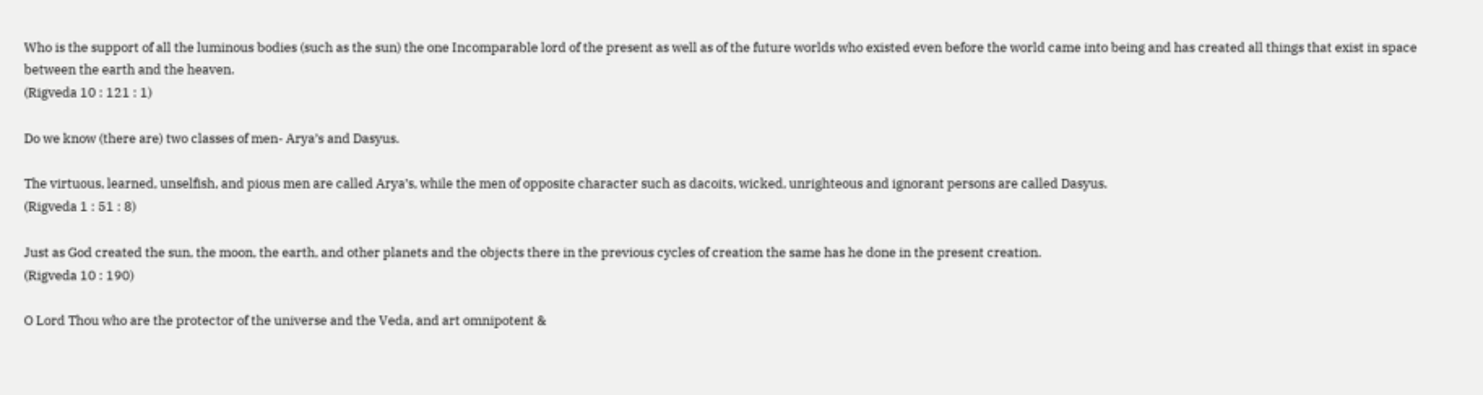Who is the support of all the luminous bodies (such as the sun) the one Incomparable lord of the present as well as of the future worlds who existed even before the world came into being and has created all things that exist in space between the earth and the heaven.
(Rigveda 10 : 121 : 1)

Do we know (there are) two classes of men- Arya’s and Dasyus.

The virtuous, learned, unselfish, and pious men are called Arya’s, while the men of opposite character such as dacoits, wicked, unrighteous and ignorant persons are called Dasyus.
(Rigveda 1 : 51 : 8)

Just as God created the sun, the moon, the earth, and other planets and the objects there in the previous cycles of creation the same has he done in the present creation.
(Rigveda 10 : 190)

O Lord Thou who are the protector of the universe and the Veda, and art omnipotent &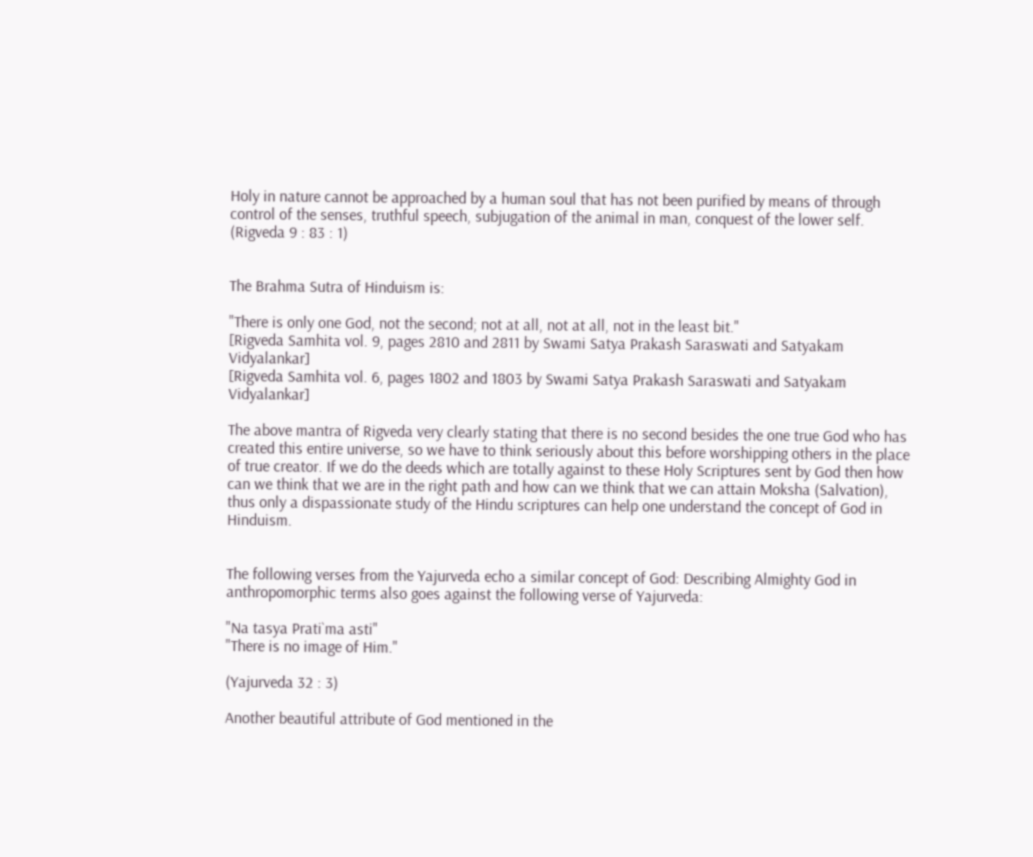Holy in nature cannot be approached by a human soul that has not been purified by means of through control of the senses, truthful speech, subjugation of the animal in man, conquest of the lower self.
(Rigveda 9 : 83 : 1)


The Brahma Sutra of Hinduism is:

"There is only one God, not the second; not at all, not at all, not in the least bit."
[Rigveda Samhita vol. 9, pages 2810 and 2811 by Swami Satya Prakash Saraswati and Satyakam Vidyalankar]
[Rigveda Samhita vol. 6, pages 1802 and 1803 by Swami Satya Prakash Saraswati and Satyakam Vidyalankar]

The above mantra of Rigveda very clearly stating that there is no second besides the one true God who has created this entire universe, so we have to think seriously about this before worshipping others in the place of true creator. If we do the deeds which are totally against to these Holy Scriptures sent by God then how can we think that we are in the right path and how can we think that we can attain Moksha (Salvation), thus only a dispassionate study of the Hindu scriptures can help one understand the concept of God in Hinduism.


The following verses from the Yajurveda echo a similar concept of God: Describing Almighty God in anthropomorphic terms also goes against the following verse of Yajurveda:

"Na tasya Prati`ma asti"
"There is no image of Him."

(Yajurveda 32 : 3)

Another beautiful attribute of God mentioned in the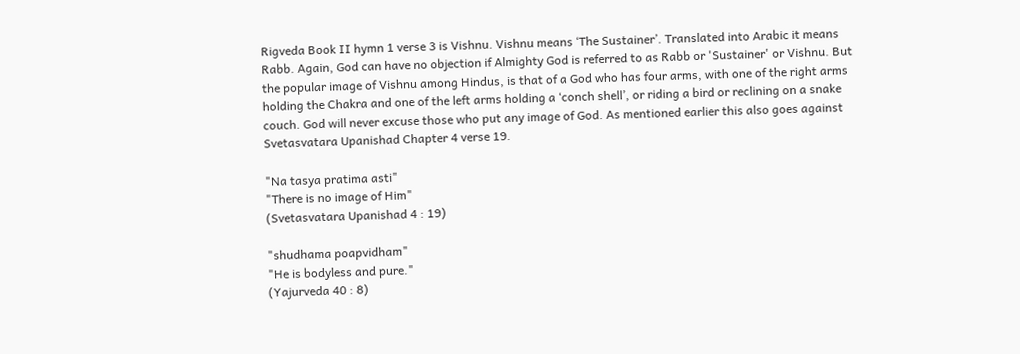Rigveda Book II hymn 1 verse 3 is Vishnu. Vishnu means ‘The Sustainer’. Translated into Arabic it means Rabb. Again, God can have no objection if Almighty God is referred to as Rabb or 'Sustainer' or Vishnu. But the popular image of Vishnu among Hindus, is that of a God who has four arms, with one of the right arms holding the Chakra and one of the left arms holding a ‘conch shell’, or riding a bird or reclining on a snake couch. God will never excuse those who put any image of God. As mentioned earlier this also goes against Svetasvatara Upanishad Chapter 4 verse 19.

"Na tasya pratima asti"
"There is no image of Him"
(Svetasvatara Upanishad 4 : 19)

"shudhama poapvidham"
"He is bodyless and pure."
(Yajurveda 40 : 8)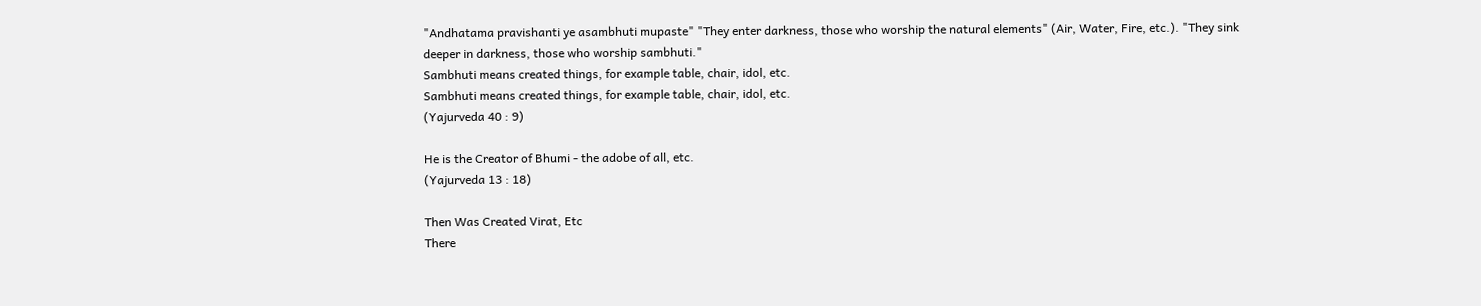"Andhatama pravishanti ye asambhuti mupaste" "They enter darkness, those who worship the natural elements" (Air, Water, Fire, etc.). "They sink deeper in darkness, those who worship sambhuti."
Sambhuti means created things, for example table, chair, idol, etc.
Sambhuti means created things, for example table, chair, idol, etc.
(Yajurveda 40 : 9)

He is the Creator of Bhumi - the adobe of all, etc.
(Yajurveda 13 : 18)

Then Was Created Virat, Etc
There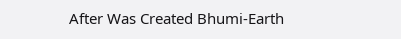After Was Created Bhumi-Earth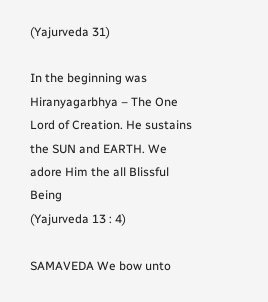(Yajurveda 31)

In the beginning was Hiranyagarbhya – The One Lord of Creation. He sustains the SUN and EARTH. We adore Him the all Blissful Being
(Yajurveda 13 : 4)

SAMAVEDA We bow unto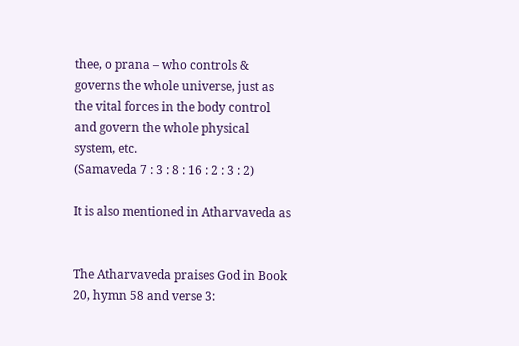thee, o prana – who controls & governs the whole universe, just as the vital forces in the body control and govern the whole physical system, etc.
(Samaveda 7 : 3 : 8 : 16 : 2 : 3 : 2)

It is also mentioned in Atharvaveda as


The Atharvaveda praises God in Book 20, hymn 58 and verse 3: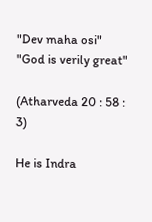"Dev maha osi"
"God is verily great"

(Atharveda 20 : 58 : 3)

He is Indra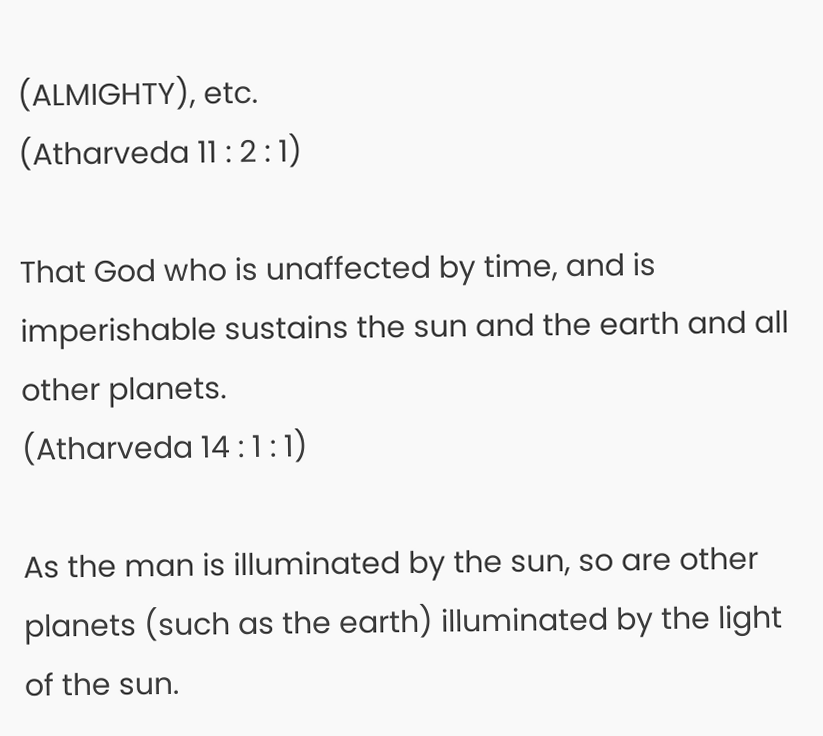(ALMIGHTY), etc.
(Atharveda 11 : 2 : 1)

That God who is unaffected by time, and is imperishable sustains the sun and the earth and all other planets.
(Atharveda 14 : 1 : 1)

As the man is illuminated by the sun, so are other planets (such as the earth) illuminated by the light of the sun.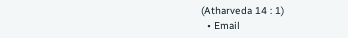(Atharveda 14 : 1)
  • Email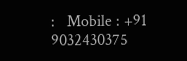:   Mobile : +91 9032430375